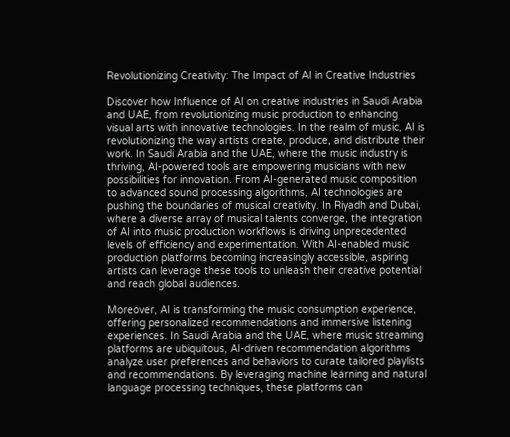Revolutionizing Creativity: The Impact of AI in Creative Industries

Discover how Influence of AI on creative industries in Saudi Arabia and UAE, from revolutionizing music production to enhancing visual arts with innovative technologies. In the realm of music, AI is revolutionizing the way artists create, produce, and distribute their work. In Saudi Arabia and the UAE, where the music industry is thriving, AI-powered tools are empowering musicians with new possibilities for innovation. From AI-generated music composition to advanced sound processing algorithms, AI technologies are pushing the boundaries of musical creativity. In Riyadh and Dubai, where a diverse array of musical talents converge, the integration of AI into music production workflows is driving unprecedented levels of efficiency and experimentation. With AI-enabled music production platforms becoming increasingly accessible, aspiring artists can leverage these tools to unleash their creative potential and reach global audiences.

Moreover, AI is transforming the music consumption experience, offering personalized recommendations and immersive listening experiences. In Saudi Arabia and the UAE, where music streaming platforms are ubiquitous, AI-driven recommendation algorithms analyze user preferences and behaviors to curate tailored playlists and recommendations. By leveraging machine learning and natural language processing techniques, these platforms can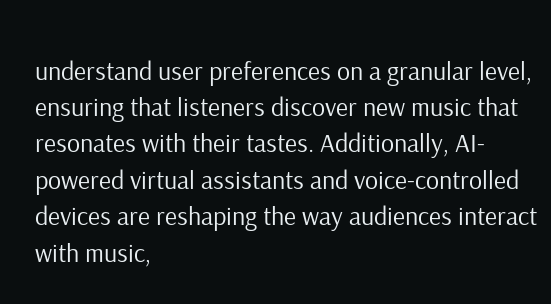understand user preferences on a granular level, ensuring that listeners discover new music that resonates with their tastes. Additionally, AI-powered virtual assistants and voice-controlled devices are reshaping the way audiences interact with music,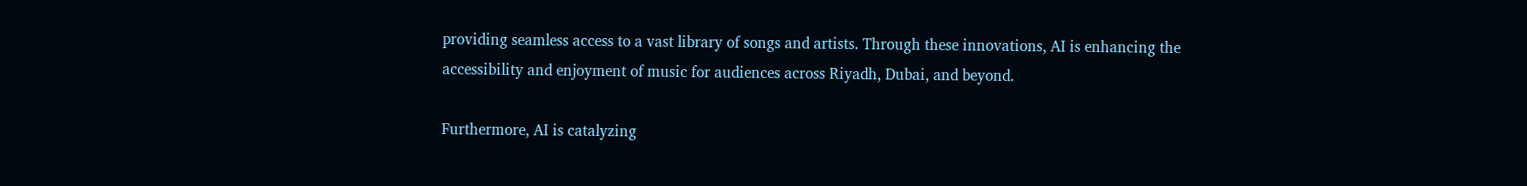providing seamless access to a vast library of songs and artists. Through these innovations, AI is enhancing the accessibility and enjoyment of music for audiences across Riyadh, Dubai, and beyond.

Furthermore, AI is catalyzing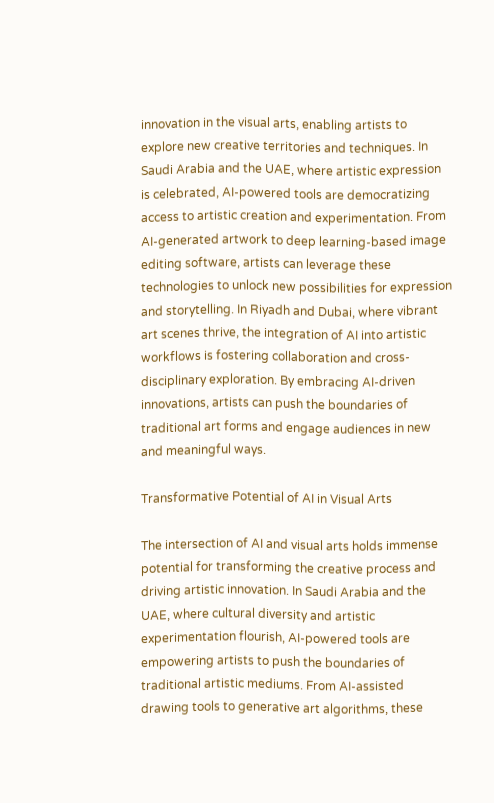innovation in the visual arts, enabling artists to explore new creative territories and techniques. In Saudi Arabia and the UAE, where artistic expression is celebrated, AI-powered tools are democratizing access to artistic creation and experimentation. From AI-generated artwork to deep learning-based image editing software, artists can leverage these technologies to unlock new possibilities for expression and storytelling. In Riyadh and Dubai, where vibrant art scenes thrive, the integration of AI into artistic workflows is fostering collaboration and cross-disciplinary exploration. By embracing AI-driven innovations, artists can push the boundaries of traditional art forms and engage audiences in new and meaningful ways.

Transformative Potential of AI in Visual Arts

The intersection of AI and visual arts holds immense potential for transforming the creative process and driving artistic innovation. In Saudi Arabia and the UAE, where cultural diversity and artistic experimentation flourish, AI-powered tools are empowering artists to push the boundaries of traditional artistic mediums. From AI-assisted drawing tools to generative art algorithms, these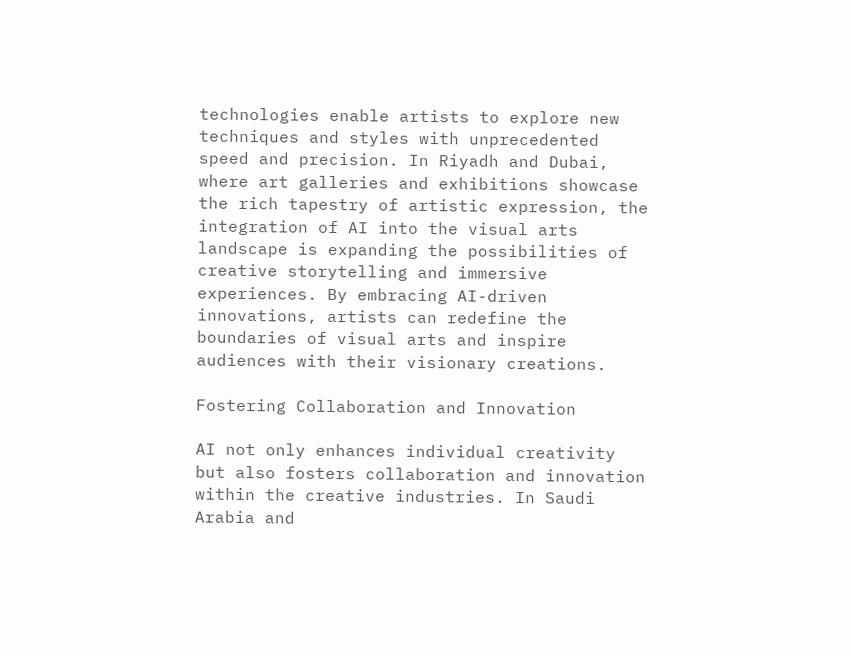technologies enable artists to explore new techniques and styles with unprecedented speed and precision. In Riyadh and Dubai, where art galleries and exhibitions showcase the rich tapestry of artistic expression, the integration of AI into the visual arts landscape is expanding the possibilities of creative storytelling and immersive experiences. By embracing AI-driven innovations, artists can redefine the boundaries of visual arts and inspire audiences with their visionary creations.

Fostering Collaboration and Innovation

AI not only enhances individual creativity but also fosters collaboration and innovation within the creative industries. In Saudi Arabia and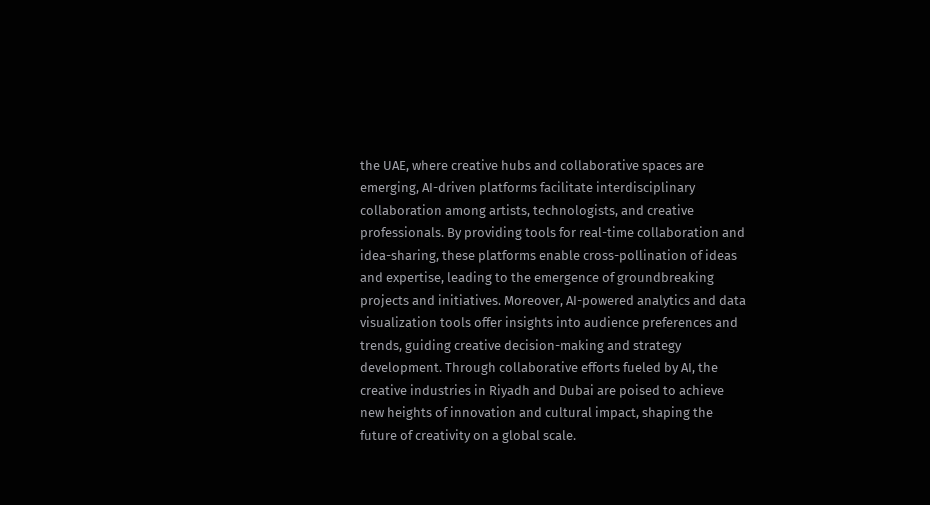the UAE, where creative hubs and collaborative spaces are emerging, AI-driven platforms facilitate interdisciplinary collaboration among artists, technologists, and creative professionals. By providing tools for real-time collaboration and idea-sharing, these platforms enable cross-pollination of ideas and expertise, leading to the emergence of groundbreaking projects and initiatives. Moreover, AI-powered analytics and data visualization tools offer insights into audience preferences and trends, guiding creative decision-making and strategy development. Through collaborative efforts fueled by AI, the creative industries in Riyadh and Dubai are poised to achieve new heights of innovation and cultural impact, shaping the future of creativity on a global scale.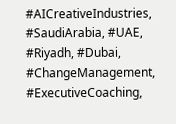#AICreativeIndustries, #SaudiArabia, #UAE, #Riyadh, #Dubai, #ChangeManagement, #ExecutiveCoaching,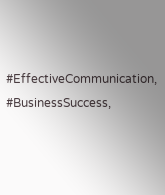#EffectiveCommunication, #BusinessSuccess,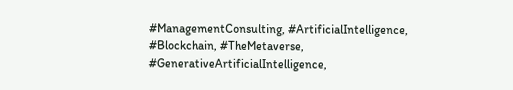#ManagementConsulting, #ArtificialIntelligence, #Blockchain, #TheMetaverse, #GenerativeArtificialIntelligence,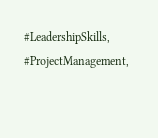#LeadershipSkills, #ProjectManagement,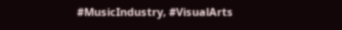#MusicIndustry, #VisualArts